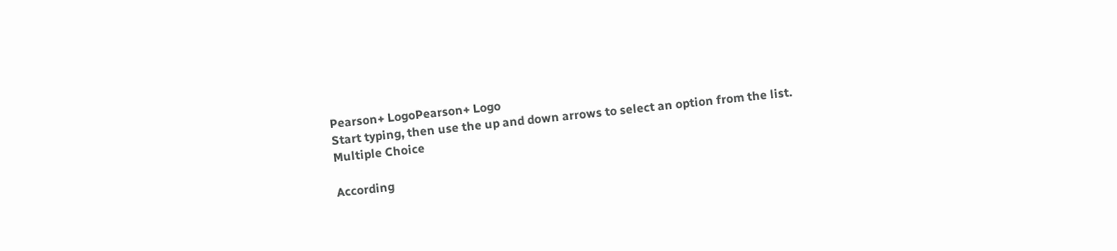Pearson+ LogoPearson+ Logo
Start typing, then use the up and down arrows to select an option from the list.
Multiple Choice

According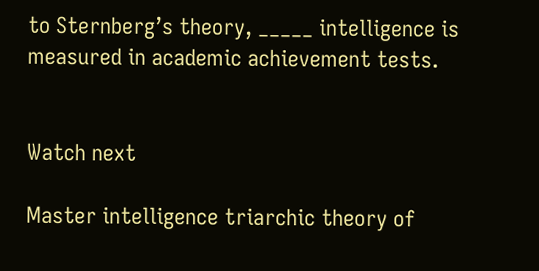to Sternberg’s theory, _____ intelligence is measured in academic achievement tests.


Watch next

Master intelligence triarchic theory of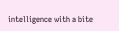intelligence with a bite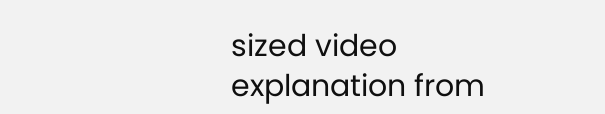sized video explanation from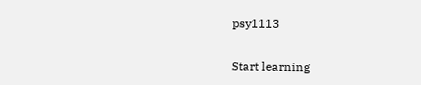psy1113

Start learning